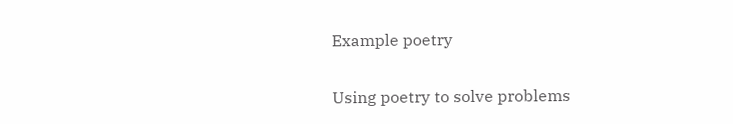Example poetry

Using poetry to solve problems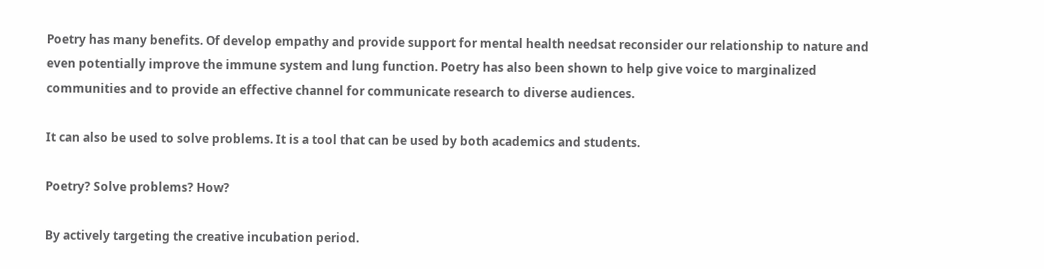Poetry has many benefits. Of develop empathy and provide support for mental health needsat reconsider our relationship to nature and even potentially improve the immune system and lung function. Poetry has also been shown to help give voice to marginalized communities and to provide an effective channel for communicate research to diverse audiences.

It can also be used to solve problems. It is a tool that can be used by both academics and students.

Poetry? Solve problems? How?

By actively targeting the creative incubation period.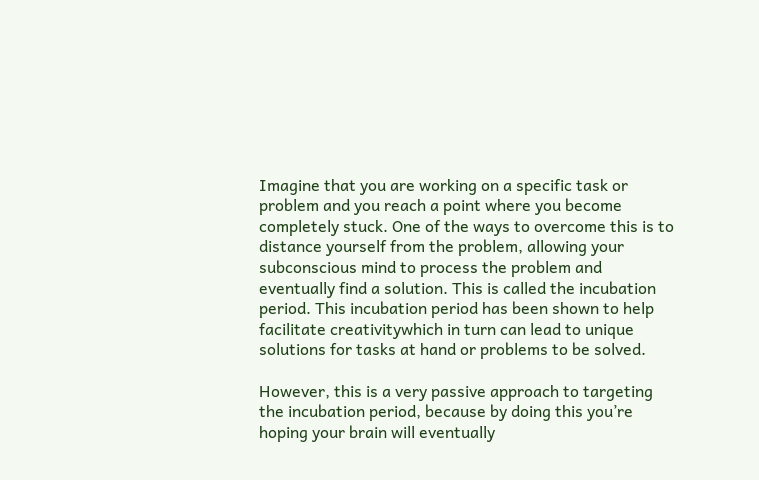Imagine that you are working on a specific task or problem and you reach a point where you become completely stuck. One of the ways to overcome this is to distance yourself from the problem, allowing your subconscious mind to process the problem and eventually find a solution. This is called the incubation period. This incubation period has been shown to help facilitate creativitywhich in turn can lead to unique solutions for tasks at hand or problems to be solved.

However, this is a very passive approach to targeting the incubation period, because by doing this you’re hoping your brain will eventually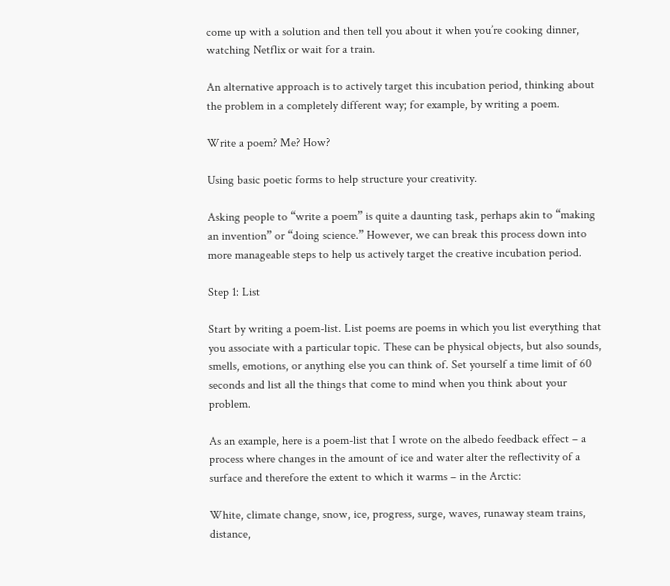come up with a solution and then tell you about it when you’re cooking dinner, watching Netflix or wait for a train.

An alternative approach is to actively target this incubation period, thinking about the problem in a completely different way; for example, by writing a poem.

Write a poem? Me? How?

Using basic poetic forms to help structure your creativity.

Asking people to “write a poem” is quite a daunting task, perhaps akin to “making an invention” or “doing science.” However, we can break this process down into more manageable steps to help us actively target the creative incubation period.

Step 1: List

Start by writing a poem-list. List poems are poems in which you list everything that you associate with a particular topic. These can be physical objects, but also sounds, smells, emotions, or anything else you can think of. Set yourself a time limit of 60 seconds and list all the things that come to mind when you think about your problem.

As an example, here is a poem-list that I wrote on the albedo feedback effect – a process where changes in the amount of ice and water alter the reflectivity of a surface and therefore the extent to which it warms – in the Arctic:

White, climate change, snow, ice, progress, surge, waves, runaway steam trains, distance,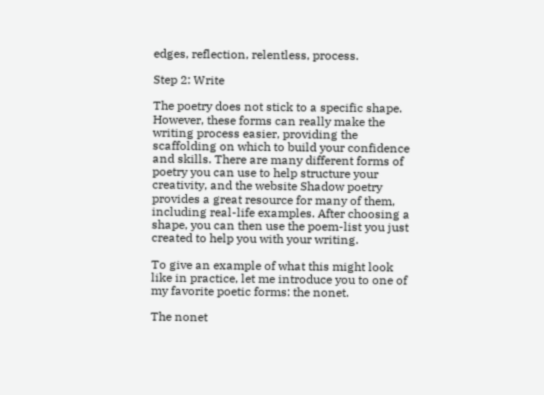edges, reflection, relentless, process.

Step 2: Write

The poetry does not stick to a specific shape. However, these forms can really make the writing process easier, providing the scaffolding on which to build your confidence and skills. There are many different forms of poetry you can use to help structure your creativity, and the website Shadow poetry provides a great resource for many of them, including real-life examples. After choosing a shape, you can then use the poem-list you just created to help you with your writing.

To give an example of what this might look like in practice, let me introduce you to one of my favorite poetic forms: the nonet.

The nonet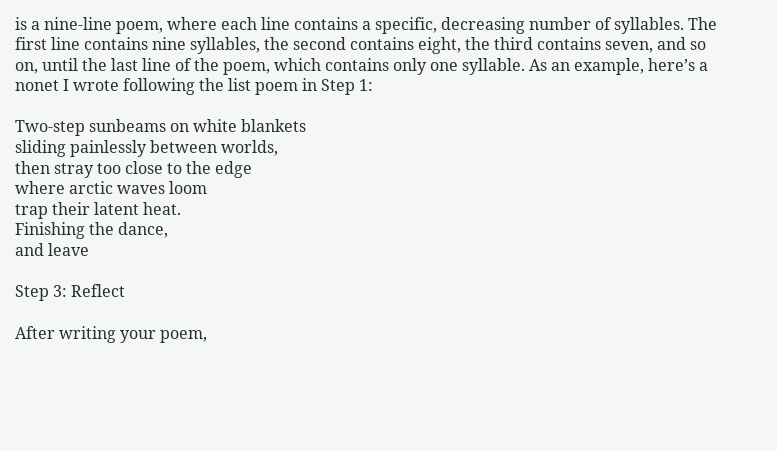is a nine-line poem, where each line contains a specific, decreasing number of syllables. The first line contains nine syllables, the second contains eight, the third contains seven, and so on, until the last line of the poem, which contains only one syllable. As an example, here’s a nonet I wrote following the list poem in Step 1:

Two-step sunbeams on white blankets
sliding painlessly between worlds,
then stray too close to the edge
where arctic waves loom
trap their latent heat.
Finishing the dance,
and leave

Step 3: Reflect

After writing your poem,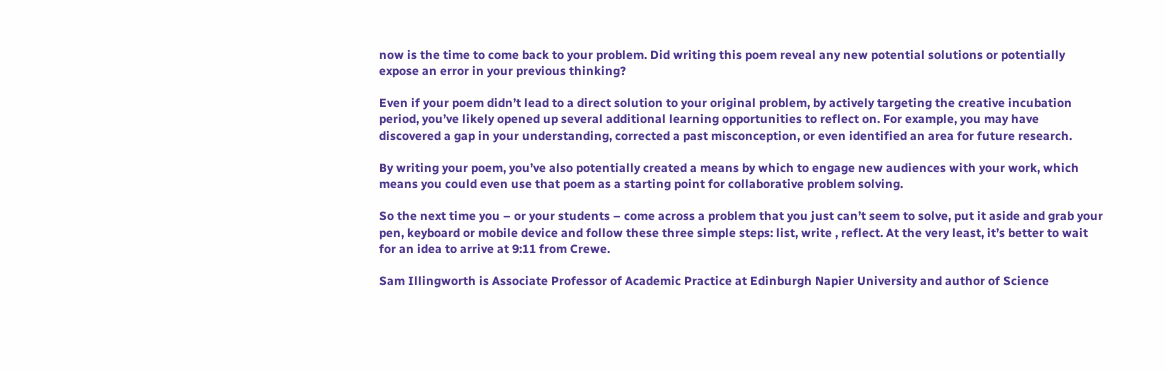now is the time to come back to your problem. Did writing this poem reveal any new potential solutions or potentially expose an error in your previous thinking?

Even if your poem didn’t lead to a direct solution to your original problem, by actively targeting the creative incubation period, you’ve likely opened up several additional learning opportunities to reflect on. For example, you may have discovered a gap in your understanding, corrected a past misconception, or even identified an area for future research.

By writing your poem, you’ve also potentially created a means by which to engage new audiences with your work, which means you could even use that poem as a starting point for collaborative problem solving.

So the next time you – or your students – come across a problem that you just can’t seem to solve, put it aside and grab your pen, keyboard or mobile device and follow these three simple steps: list, write , reflect. At the very least, it’s better to wait for an idea to arrive at 9:11 from Crewe.

Sam Illingworth is Associate Professor of Academic Practice at Edinburgh Napier University and author of Science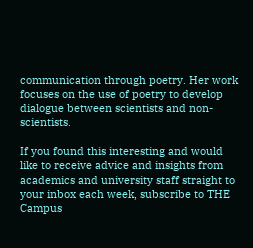communication through poetry. Her work focuses on the use of poetry to develop dialogue between scientists and non-scientists.

If you found this interesting and would like to receive advice and insights from academics and university staff straight to your inbox each week, subscribe to THE Campus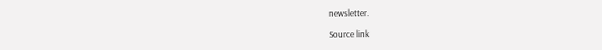newsletter.

Source link